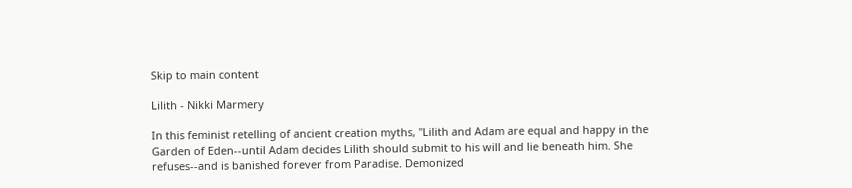Skip to main content

Lilith - Nikki Marmery

In this feminist retelling of ancient creation myths, "Lilith and Adam are equal and happy in the Garden of Eden--until Adam decides Lilith should submit to his will and lie beneath him. She refuses--and is banished forever from Paradise. Demonized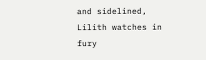and sidelined, Lilith watches in fury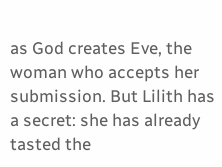as God creates Eve, the woman who accepts her submission. But Lilith has a secret: she has already tasted the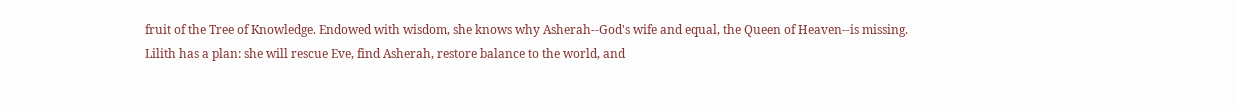fruit of the Tree of Knowledge. Endowed with wisdom, she knows why Asherah--God's wife and equal, the Queen of Heaven--is missing. Lilith has a plan: she will rescue Eve, find Asherah, restore balance to the world, and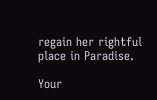regain her rightful place in Paradise.

Your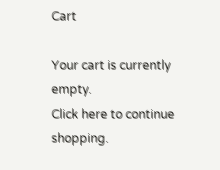Cart

Your cart is currently empty.
Click here to continue shopping.